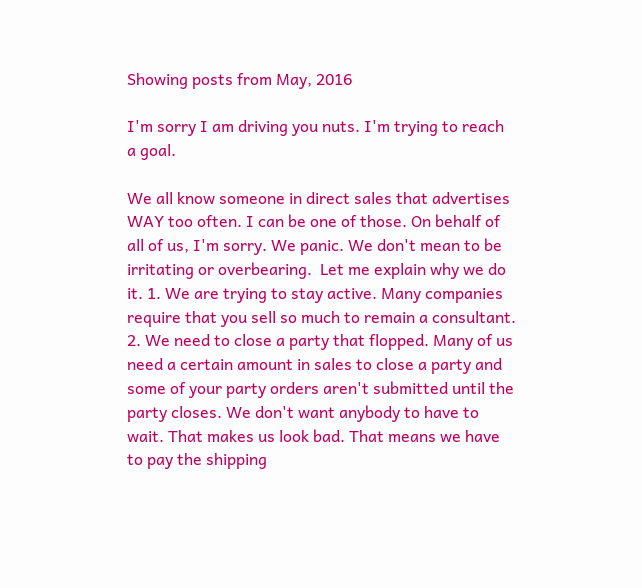Showing posts from May, 2016

I'm sorry I am driving you nuts. I'm trying to reach a goal.

We all know someone in direct sales that advertises WAY too often. I can be one of those. On behalf of all of us, I'm sorry. We panic. We don't mean to be irritating or overbearing.  Let me explain why we do it. 1. We are trying to stay active. Many companies require that you sell so much to remain a consultant. 2. We need to close a party that flopped. Many of us need a certain amount in sales to close a party and some of your party orders aren't submitted until the party closes. We don't want anybody to have to wait. That makes us look bad. That means we have to pay the shipping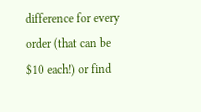difference for every order (that can be $10 each!) or find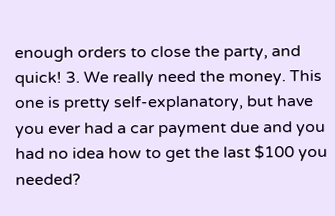enough orders to close the party, and quick! 3. We really need the money. This one is pretty self-explanatory, but have you ever had a car payment due and you had no idea how to get the last $100 you needed?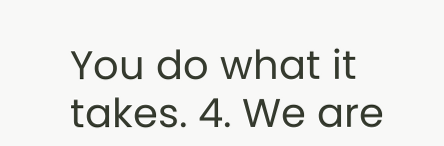You do what it takes. 4. We are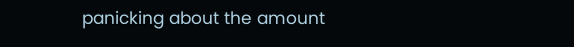panicking about the amount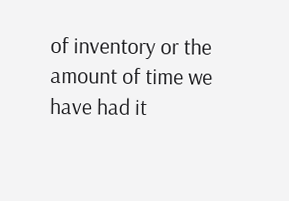of inventory or the amount of time we have had it